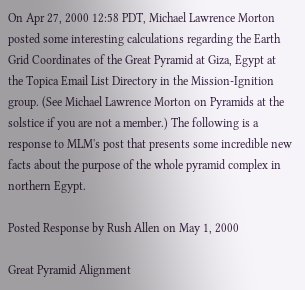On Apr 27, 2000 12:58 PDT, Michael Lawrence Morton posted some interesting calculations regarding the Earth Grid Coordinates of the Great Pyramid at Giza, Egypt at the Topica Email List Directory in the Mission-Ignition group. (See Michael Lawrence Morton on Pyramids at the solstice if you are not a member.) The following is a response to MLM's post that presents some incredible new facts about the purpose of the whole pyramid complex in northern Egypt.

Posted Response by Rush Allen on May 1, 2000

Great Pyramid Alignment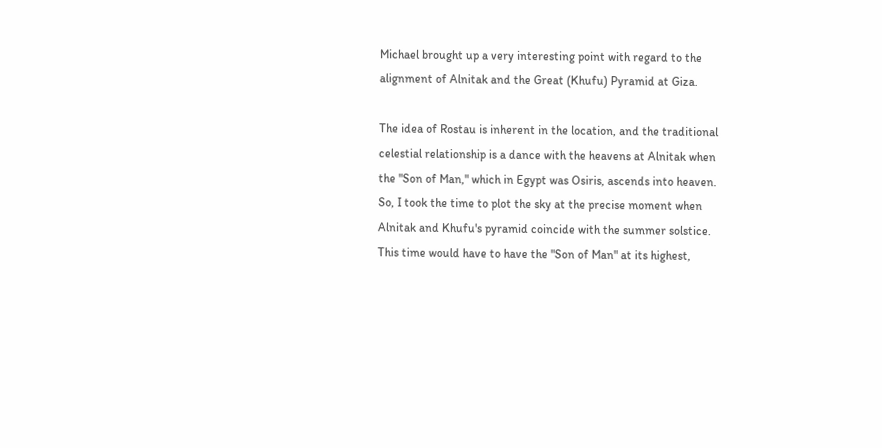Michael brought up a very interesting point with regard to the alignment of Alnitak and the Great (Khufu) Pyramid at Giza.

The idea of Rostau is inherent in the location, and the traditional celestial relationship is a dance with the heavens at Alnitak when the "Son of Man," which in Egypt was Osiris, ascends into heaven. So, I took the time to plot the sky at the precise moment when Alnitak and Khufu's pyramid coincide with the summer solstice. This time would have to have the "Son of Man" at its highest,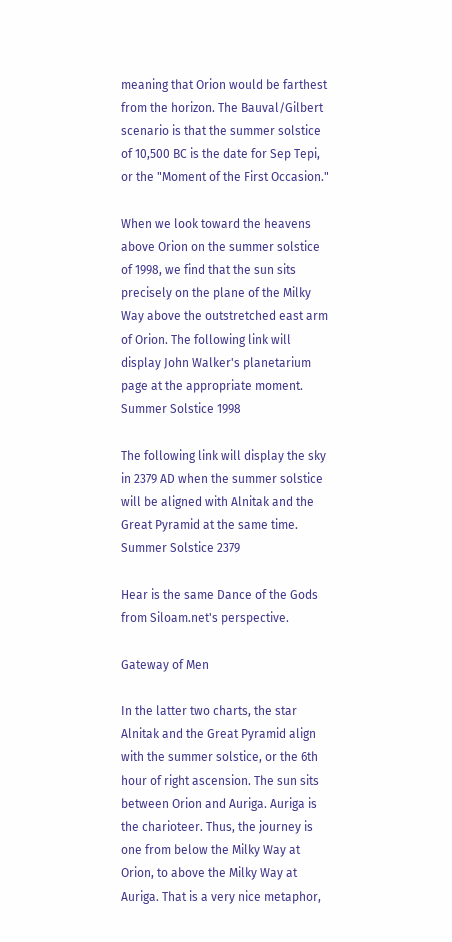meaning that Orion would be farthest from the horizon. The Bauval/Gilbert scenario is that the summer solstice of 10,500 BC is the date for Sep Tepi, or the "Moment of the First Occasion."

When we look toward the heavens above Orion on the summer solstice of 1998, we find that the sun sits precisely on the plane of the Milky Way above the outstretched east arm of Orion. The following link will display John Walker's planetarium page at the appropriate moment.
Summer Solstice 1998

The following link will display the sky in 2379 AD when the summer solstice will be aligned with Alnitak and the Great Pyramid at the same time.
Summer Solstice 2379

Hear is the same Dance of the Gods from Siloam.net's perspective.

Gateway of Men

In the latter two charts, the star Alnitak and the Great Pyramid align with the summer solstice, or the 6th hour of right ascension. The sun sits between Orion and Auriga. Auriga is the charioteer. Thus, the journey is one from below the Milky Way at Orion, to above the Milky Way at Auriga. That is a very nice metaphor,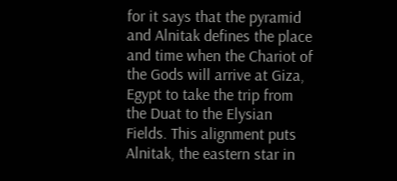for it says that the pyramid and Alnitak defines the place and time when the Chariot of the Gods will arrive at Giza, Egypt to take the trip from the Duat to the Elysian Fields. This alignment puts Alnitak, the eastern star in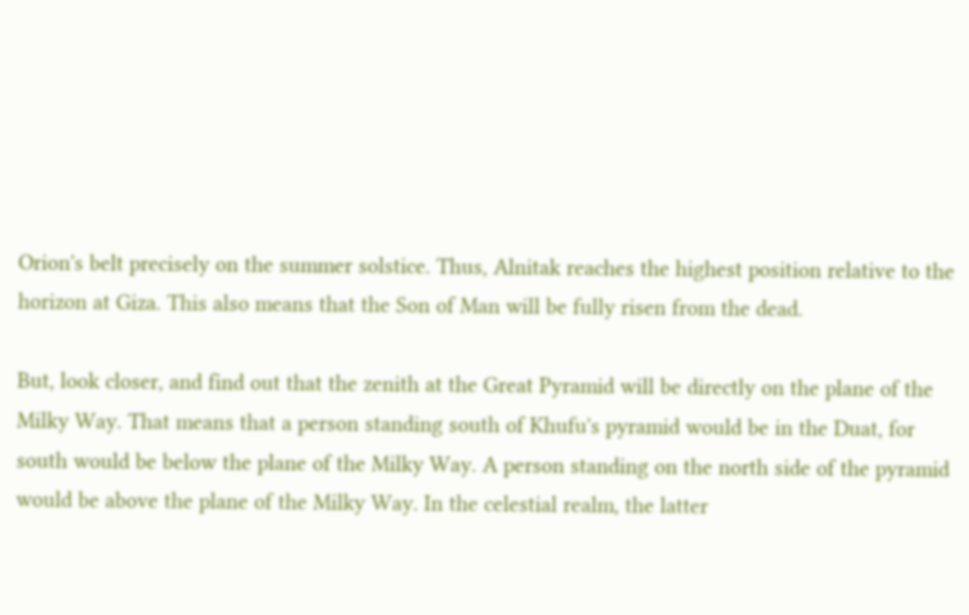Orion's belt precisely on the summer solstice. Thus, Alnitak reaches the highest position relative to the horizon at Giza. This also means that the Son of Man will be fully risen from the dead.

But, look closer, and find out that the zenith at the Great Pyramid will be directly on the plane of the Milky Way. That means that a person standing south of Khufu's pyramid would be in the Duat, for south would be below the plane of the Milky Way. A person standing on the north side of the pyramid would be above the plane of the Milky Way. In the celestial realm, the latter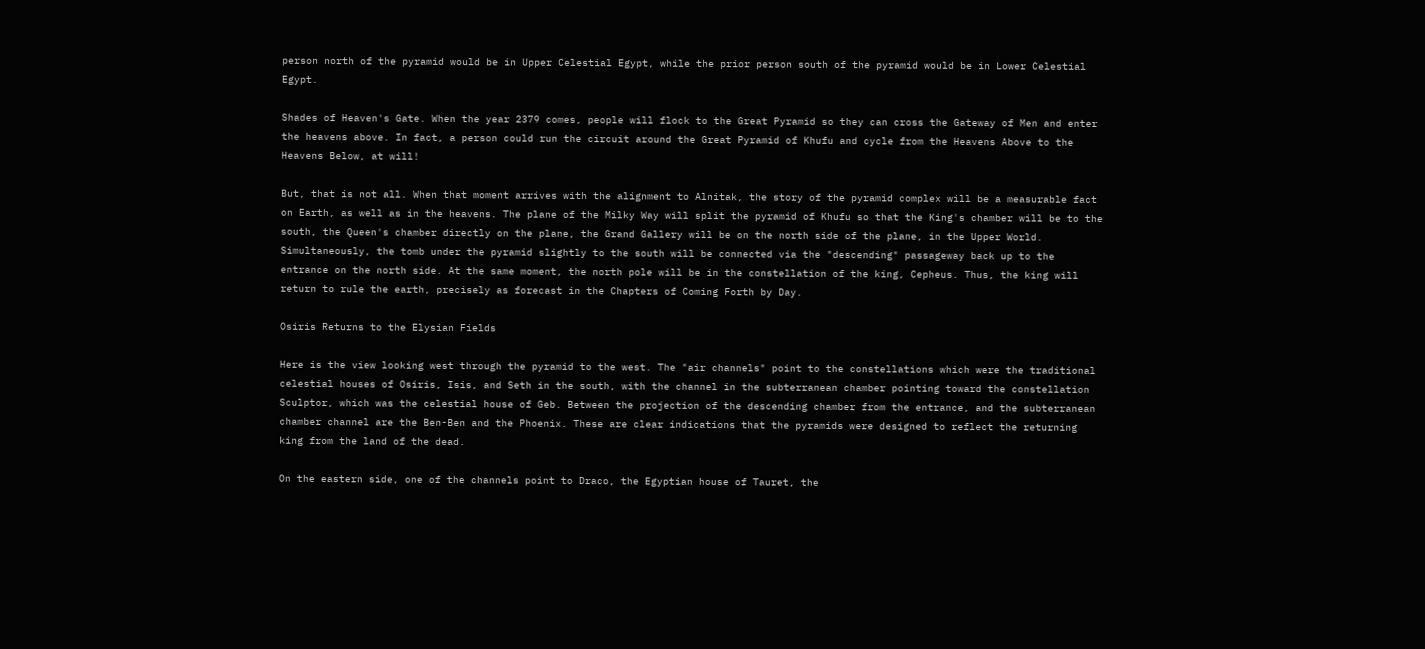person north of the pyramid would be in Upper Celestial Egypt, while the prior person south of the pyramid would be in Lower Celestial Egypt.

Shades of Heaven's Gate. When the year 2379 comes, people will flock to the Great Pyramid so they can cross the Gateway of Men and enter the heavens above. In fact, a person could run the circuit around the Great Pyramid of Khufu and cycle from the Heavens Above to the Heavens Below, at will!

But, that is not all. When that moment arrives with the alignment to Alnitak, the story of the pyramid complex will be a measurable fact on Earth, as well as in the heavens. The plane of the Milky Way will split the pyramid of Khufu so that the King's chamber will be to the south, the Queen's chamber directly on the plane, the Grand Gallery will be on the north side of the plane, in the Upper World. Simultaneously, the tomb under the pyramid slightly to the south will be connected via the "descending" passageway back up to the entrance on the north side. At the same moment, the north pole will be in the constellation of the king, Cepheus. Thus, the king will return to rule the earth, precisely as forecast in the Chapters of Coming Forth by Day.

Osiris Returns to the Elysian Fields

Here is the view looking west through the pyramid to the west. The "air channels" point to the constellations which were the traditional celestial houses of Osiris, Isis, and Seth in the south, with the channel in the subterranean chamber pointing toward the constellation Sculptor, which was the celestial house of Geb. Between the projection of the descending chamber from the entrance, and the subterranean chamber channel are the Ben-Ben and the Phoenix. These are clear indications that the pyramids were designed to reflect the returning king from the land of the dead.

On the eastern side, one of the channels point to Draco, the Egyptian house of Tauret, the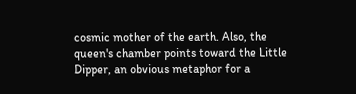cosmic mother of the earth. Also, the queen's chamber points toward the Little Dipper, an obvious metaphor for a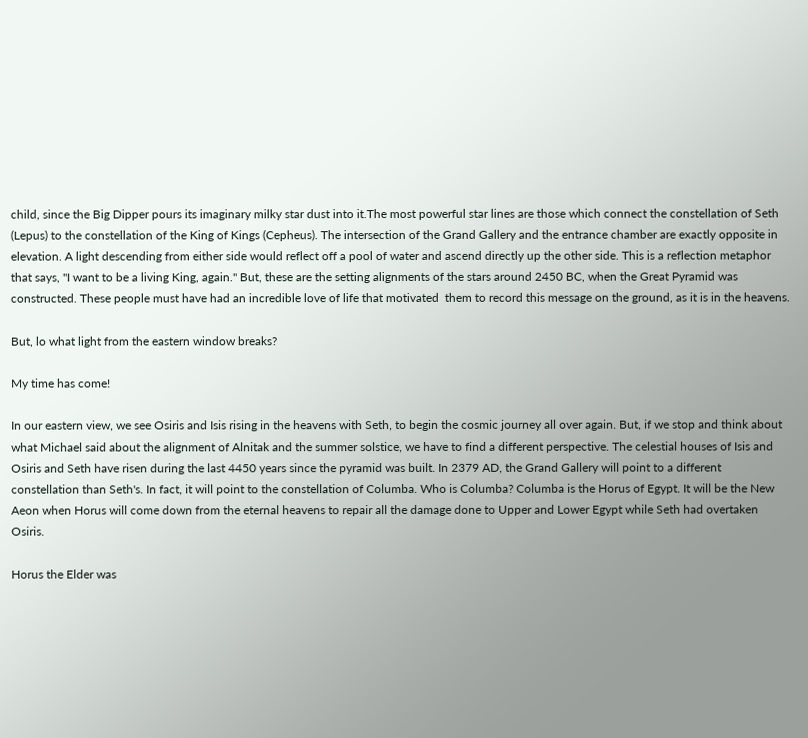child, since the Big Dipper pours its imaginary milky star dust into it.The most powerful star lines are those which connect the constellation of Seth (Lepus) to the constellation of the King of Kings (Cepheus). The intersection of the Grand Gallery and the entrance chamber are exactly opposite in elevation. A light descending from either side would reflect off a pool of water and ascend directly up the other side. This is a reflection metaphor that says, "I want to be a living King, again." But, these are the setting alignments of the stars around 2450 BC, when the Great Pyramid was constructed. These people must have had an incredible love of life that motivated  them to record this message on the ground, as it is in the heavens.

But, lo what light from the eastern window breaks?

My time has come!

In our eastern view, we see Osiris and Isis rising in the heavens with Seth, to begin the cosmic journey all over again. But, if we stop and think about what Michael said about the alignment of Alnitak and the summer solstice, we have to find a different perspective. The celestial houses of Isis and Osiris and Seth have risen during the last 4450 years since the pyramid was built. In 2379 AD, the Grand Gallery will point to a different constellation than Seth's. In fact, it will point to the constellation of Columba. Who is Columba? Columba is the Horus of Egypt. It will be the New Aeon when Horus will come down from the eternal heavens to repair all the damage done to Upper and Lower Egypt while Seth had overtaken Osiris.

Horus the Elder was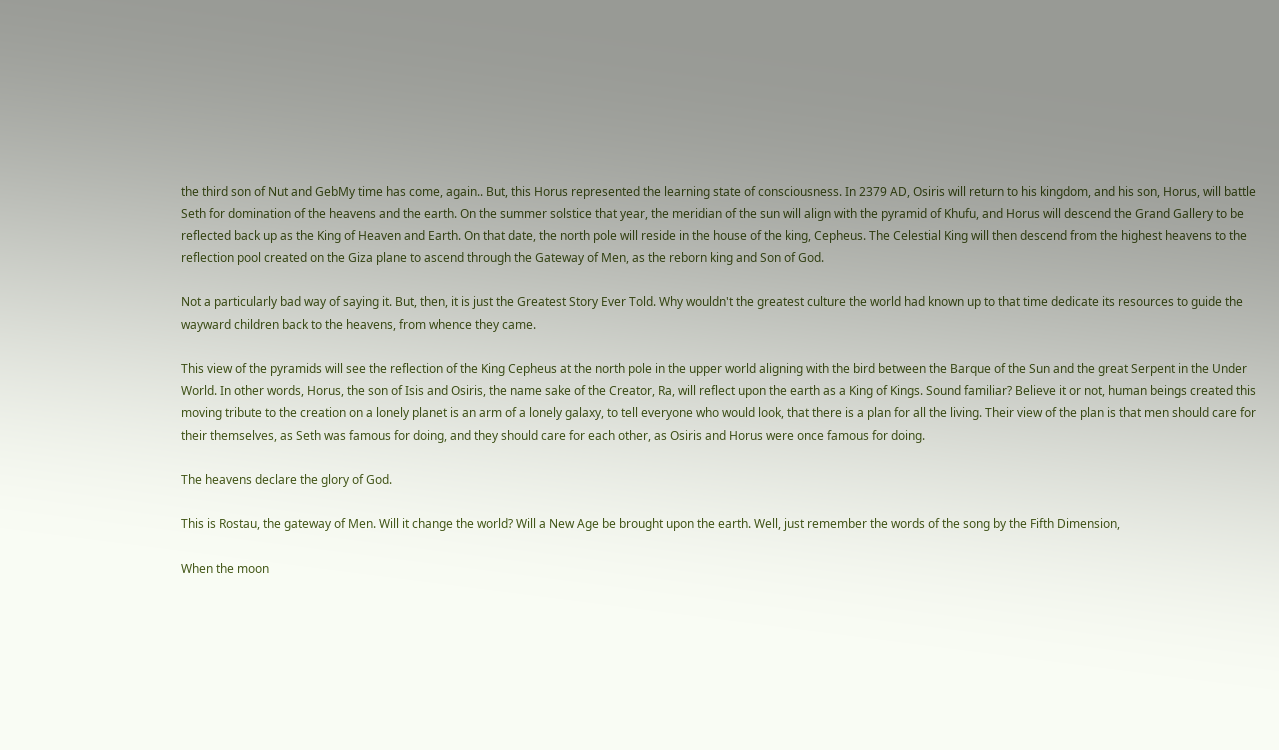the third son of Nut and GebMy time has come, again.. But, this Horus represented the learning state of consciousness. In 2379 AD, Osiris will return to his kingdom, and his son, Horus, will battle Seth for domination of the heavens and the earth. On the summer solstice that year, the meridian of the sun will align with the pyramid of Khufu, and Horus will descend the Grand Gallery to be reflected back up as the King of Heaven and Earth. On that date, the north pole will reside in the house of the king, Cepheus. The Celestial King will then descend from the highest heavens to the reflection pool created on the Giza plane to ascend through the Gateway of Men, as the reborn king and Son of God.

Not a particularly bad way of saying it. But, then, it is just the Greatest Story Ever Told. Why wouldn't the greatest culture the world had known up to that time dedicate its resources to guide the wayward children back to the heavens, from whence they came.

This view of the pyramids will see the reflection of the King Cepheus at the north pole in the upper world aligning with the bird between the Barque of the Sun and the great Serpent in the Under World. In other words, Horus, the son of Isis and Osiris, the name sake of the Creator, Ra, will reflect upon the earth as a King of Kings. Sound familiar? Believe it or not, human beings created this moving tribute to the creation on a lonely planet is an arm of a lonely galaxy, to tell everyone who would look, that there is a plan for all the living. Their view of the plan is that men should care for their themselves, as Seth was famous for doing, and they should care for each other, as Osiris and Horus were once famous for doing.

The heavens declare the glory of God.

This is Rostau, the gateway of Men. Will it change the world? Will a New Age be brought upon the earth. Well, just remember the words of the song by the Fifth Dimension,

When the moon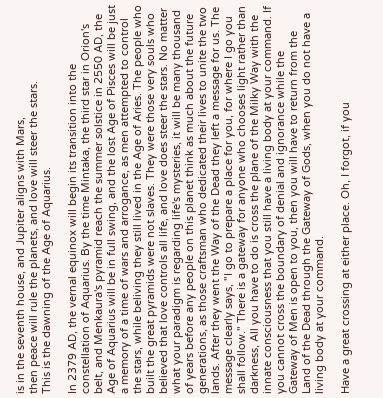is in the seventh house, and Jupiter aligns with Mars,
then peace will rule the planets, and love will steer the stars.
This is the dawning of the Age of Aquarius.

In 2379 AD, the vernal equinox will begin its transition into the constellation of Aquarius. By the time Mintaka, the third star in Orion's belt, and Menkaura's pyramid reach the summer solstice in 2550 AD, the Age of Aquarius will be in full swing, and the lost Age of Pisces will be just a memory of a time of wars and arrogance, as men attempted to control the stars, while beliving they still lived in the Age of Aries. The people who built the great pyramids were not slaves. They were those very souls who believed that love controls all life, and love does steer the stars. No matter what your paradigm is regarding life's mysteries, it will be many thousand of years before any people on this planet think as much about the future generations, as those craftsman who dedicated their lives to unite the two lands. After they went the Way of the Dead they left a message for us. The message clearly says, "I go to prepare a place for you, for where I go you shall follow." There is a gateway for anyone who chooses light rather than darkness, All you have to do is cross the plane of the Milky Way with the innate consciousness that you still have a living body at your command. If you cannot cross the boundary of denial and ignorance while the Gateway of Men is open to you, then you will have to return from the Land of the Dead through the Gateway of Gods, when you do not have a living body at your command.

Have a great crossing at either place. Oh, I forgot, if you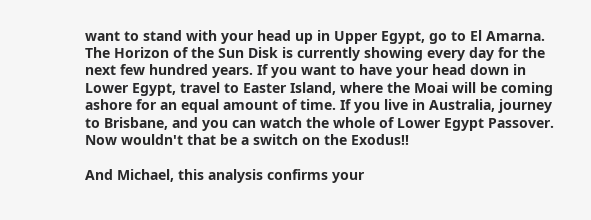want to stand with your head up in Upper Egypt, go to El Amarna. The Horizon of the Sun Disk is currently showing every day for the next few hundred years. If you want to have your head down in Lower Egypt, travel to Easter Island, where the Moai will be coming ashore for an equal amount of time. If you live in Australia, journey to Brisbane, and you can watch the whole of Lower Egypt Passover. Now wouldn't that be a switch on the Exodus!!

And Michael, this analysis confirms your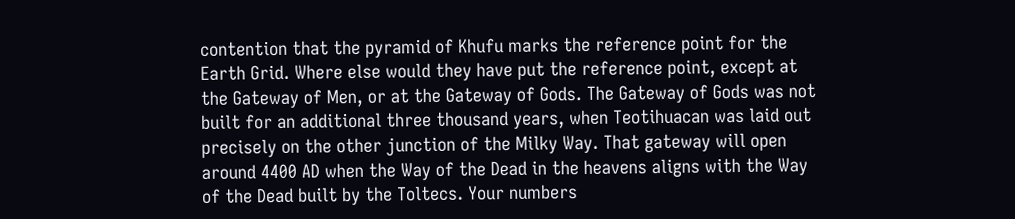contention that the pyramid of Khufu marks the reference point for the Earth Grid. Where else would they have put the reference point, except at the Gateway of Men, or at the Gateway of Gods. The Gateway of Gods was not built for an additional three thousand years, when Teotihuacan was laid out precisely on the other junction of the Milky Way. That gateway will open around 4400 AD when the Way of the Dead in the heavens aligns with the Way of the Dead built by the Toltecs. Your numbers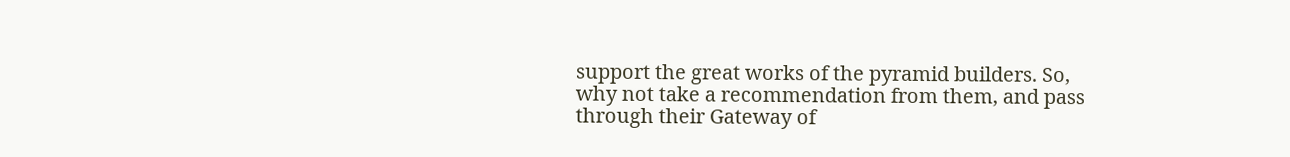support the great works of the pyramid builders. So, why not take a recommendation from them, and pass through their Gateway of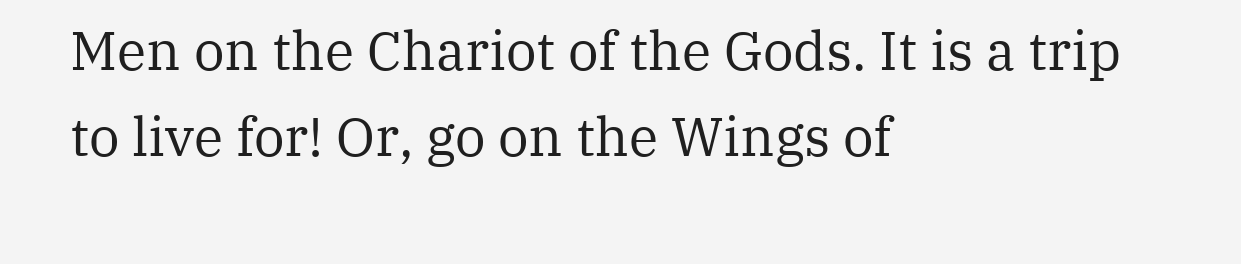Men on the Chariot of the Gods. It is a trip to live for! Or, go on the Wings of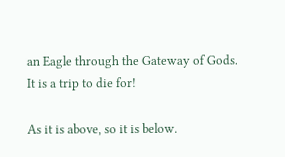an Eagle through the Gateway of Gods. It is a trip to die for!

As it is above, so it is below.